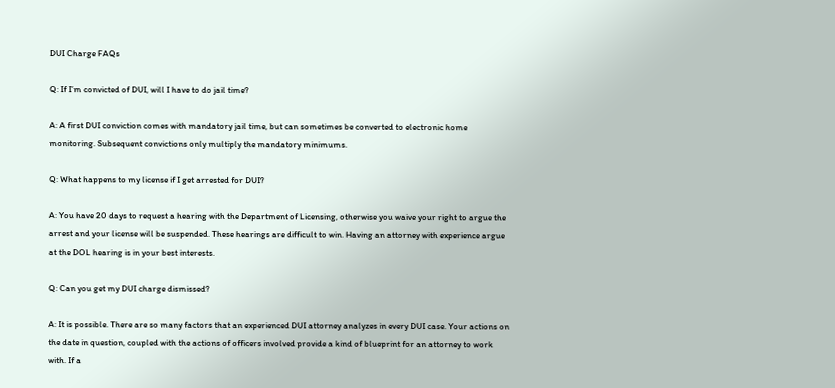DUI Charge FAQs

Q: If I’m convicted of DUI, will I have to do jail time?

A: A first DUI conviction comes with mandatory jail time, but can sometimes be converted to electronic home monitoring. Subsequent convictions only multiply the mandatory minimums.

Q: What happens to my license if I get arrested for DUI?

A: You have 20 days to request a hearing with the Department of Licensing, otherwise you waive your right to argue the arrest and your license will be suspended. These hearings are difficult to win. Having an attorney with experience argue at the DOL hearing is in your best interests.

Q: Can you get my DUI charge dismissed?

A: It is possible. There are so many factors that an experienced DUI attorney analyzes in every DUI case. Your actions on the date in question, coupled with the actions of officers involved provide a kind of blueprint for an attorney to work with. If a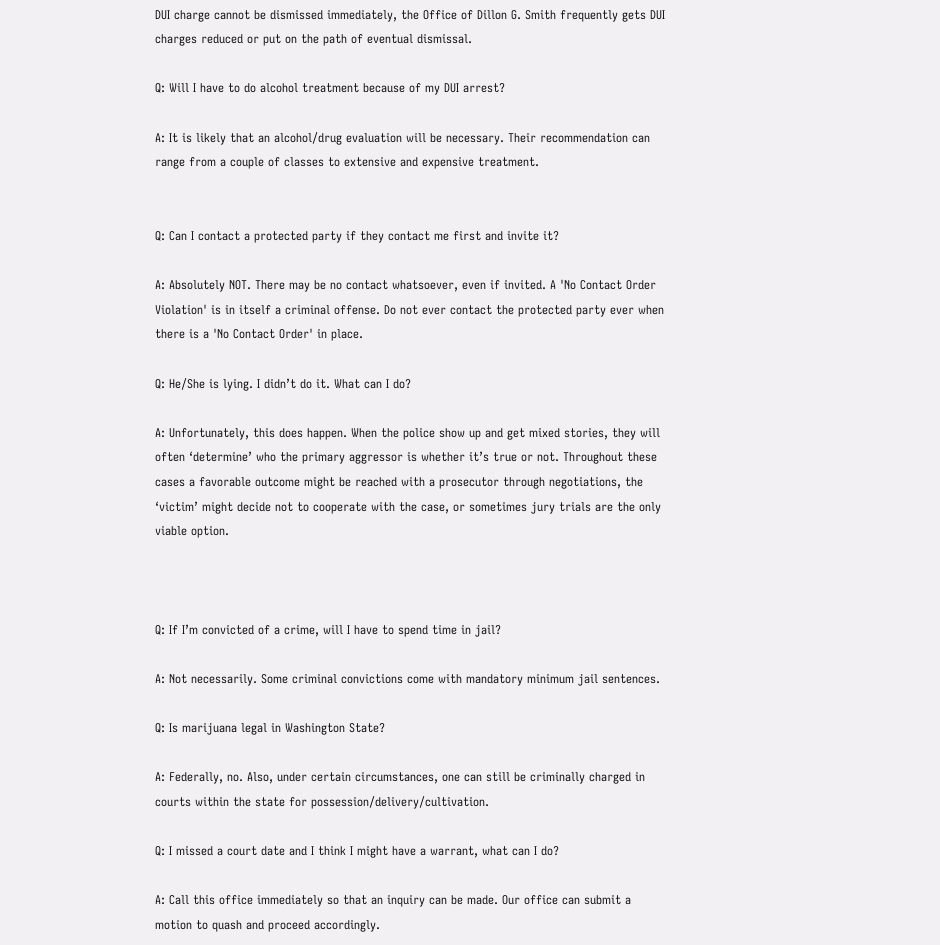DUI charge cannot be dismissed immediately, the Office of Dillon G. Smith frequently gets DUI charges reduced or put on the path of eventual dismissal.

Q: Will I have to do alcohol treatment because of my DUI arrest?

A: It is likely that an alcohol/drug evaluation will be necessary. Their recommendation can range from a couple of classes to extensive and expensive treatment.


Q: Can I contact a protected party if they contact me first and invite it?

A: Absolutely NOT. There may be no contact whatsoever, even if invited. A 'No Contact Order Violation' is in itself a criminal offense. Do not ever contact the protected party ever when there is a 'No Contact Order' in place.

Q: He/She is lying. I didn’t do it. What can I do?

A: Unfortunately, this does happen. When the police show up and get mixed stories, they will often ‘determine’ who the primary aggressor is whether it’s true or not. Throughout these cases a favorable outcome might be reached with a prosecutor through negotiations, the ‘victim’ might decide not to cooperate with the case, or sometimes jury trials are the only viable option.



Q: If I’m convicted of a crime, will I have to spend time in jail?

A: Not necessarily. Some criminal convictions come with mandatory minimum jail sentences.

Q: Is marijuana legal in Washington State?

A: Federally, no. Also, under certain circumstances, one can still be criminally charged in courts within the state for possession/delivery/cultivation.

Q: I missed a court date and I think I might have a warrant, what can I do?

A: Call this office immediately so that an inquiry can be made. Our office can submit a motion to quash and proceed accordingly.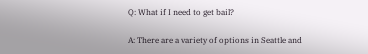Q: What if I need to get bail?

A: There are a variety of options in Seattle and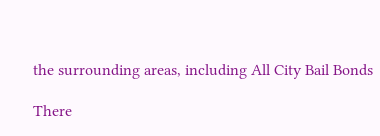the surrounding areas, including All City Bail Bonds

There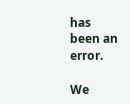has been an error.

We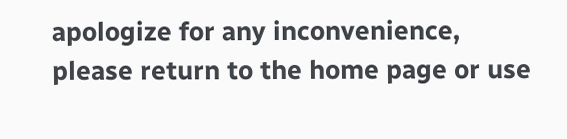apologize for any inconvenience, please return to the home page or use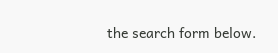the search form below.